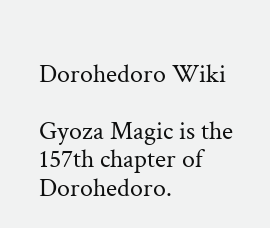Dorohedoro Wiki

Gyoza Magic is the 157th chapter of Dorohedoro.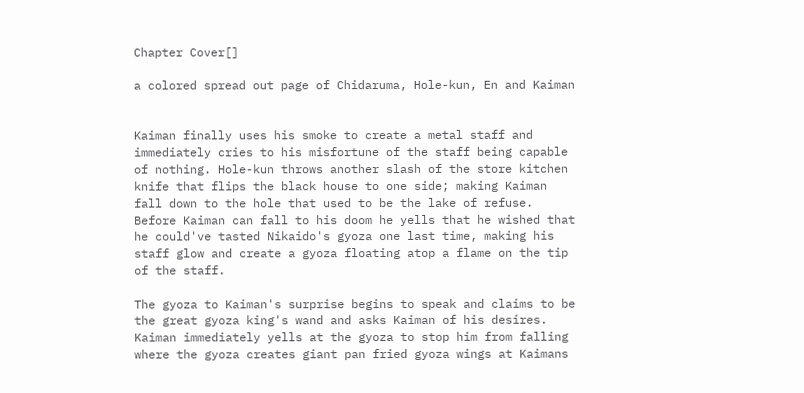Chapter Cover[]

a colored spread out page of Chidaruma, Hole-kun, En and Kaiman


Kaiman finally uses his smoke to create a metal staff and immediately cries to his misfortune of the staff being capable of nothing. Hole-kun throws another slash of the store kitchen knife that flips the black house to one side; making Kaiman fall down to the hole that used to be the lake of refuse. Before Kaiman can fall to his doom he yells that he wished that he could've tasted Nikaido's gyoza one last time, making his staff glow and create a gyoza floating atop a flame on the tip of the staff.

The gyoza to Kaiman's surprise begins to speak and claims to be the great gyoza king's wand and asks Kaiman of his desires. Kaiman immediately yells at the gyoza to stop him from falling where the gyoza creates giant pan fried gyoza wings at Kaimans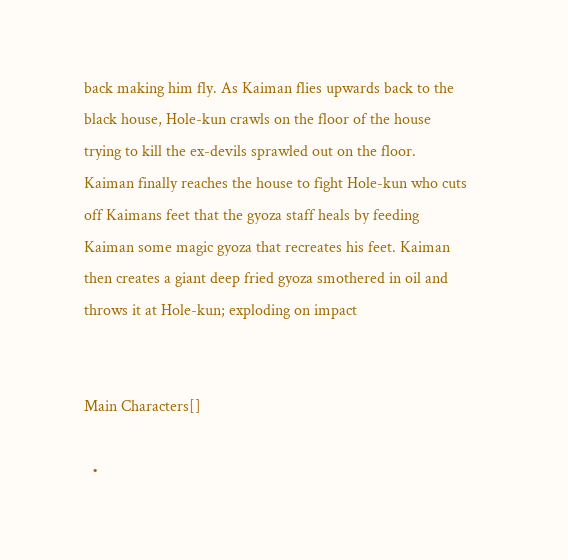back making him fly. As Kaiman flies upwards back to the black house, Hole-kun crawls on the floor of the house trying to kill the ex-devils sprawled out on the floor. Kaiman finally reaches the house to fight Hole-kun who cuts off Kaimans feet that the gyoza staff heals by feeding Kaiman some magic gyoza that recreates his feet. Kaiman then creates a giant deep fried gyoza smothered in oil and throws it at Hole-kun; exploding on impact


Main Characters[]

  •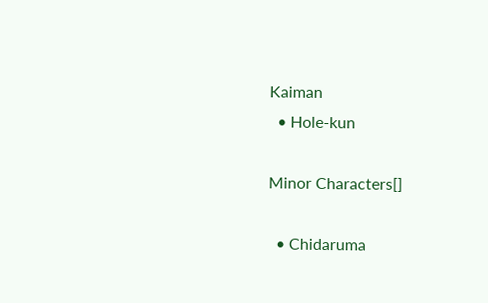Kaiman
  • Hole-kun

Minor Characters[]

  • Chidaruma